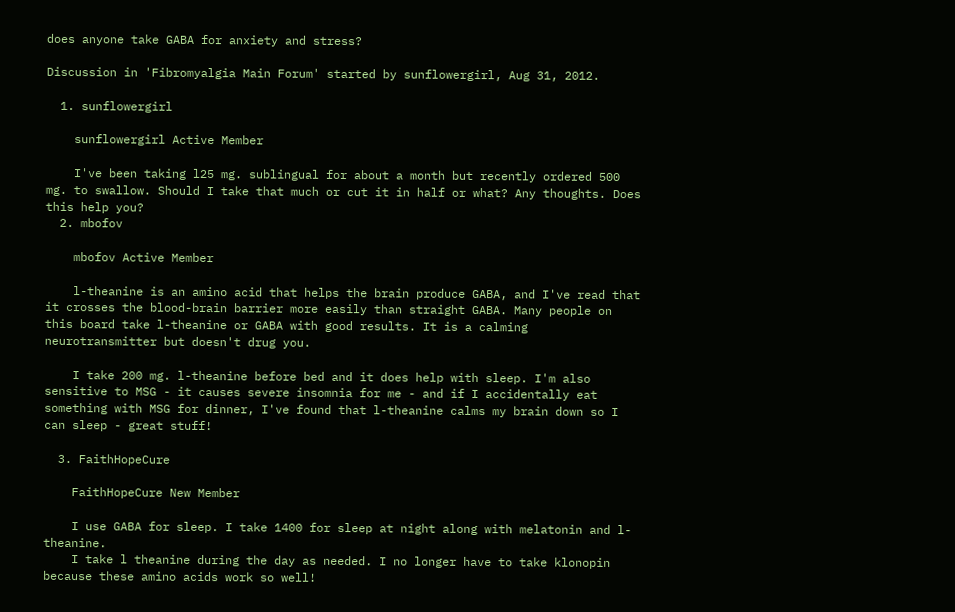does anyone take GABA for anxiety and stress?

Discussion in 'Fibromyalgia Main Forum' started by sunflowergirl, Aug 31, 2012.

  1. sunflowergirl

    sunflowergirl Active Member

    I've been taking l25 mg. sublingual for about a month but recently ordered 500 mg. to swallow. Should I take that much or cut it in half or what? Any thoughts. Does this help you?
  2. mbofov

    mbofov Active Member

    l-theanine is an amino acid that helps the brain produce GABA, and I've read that it crosses the blood-brain barrier more easily than straight GABA. Many people on this board take l-theanine or GABA with good results. It is a calming neurotransmitter but doesn't drug you.

    I take 200 mg. l-theanine before bed and it does help with sleep. I'm also sensitive to MSG - it causes severe insomnia for me - and if I accidentally eat something with MSG for dinner, I've found that l-theanine calms my brain down so I can sleep - great stuff!

  3. FaithHopeCure

    FaithHopeCure New Member

    I use GABA for sleep. I take 1400 for sleep at night along with melatonin and l-theanine.
    I take l theanine during the day as needed. I no longer have to take klonopin because these amino acids work so well!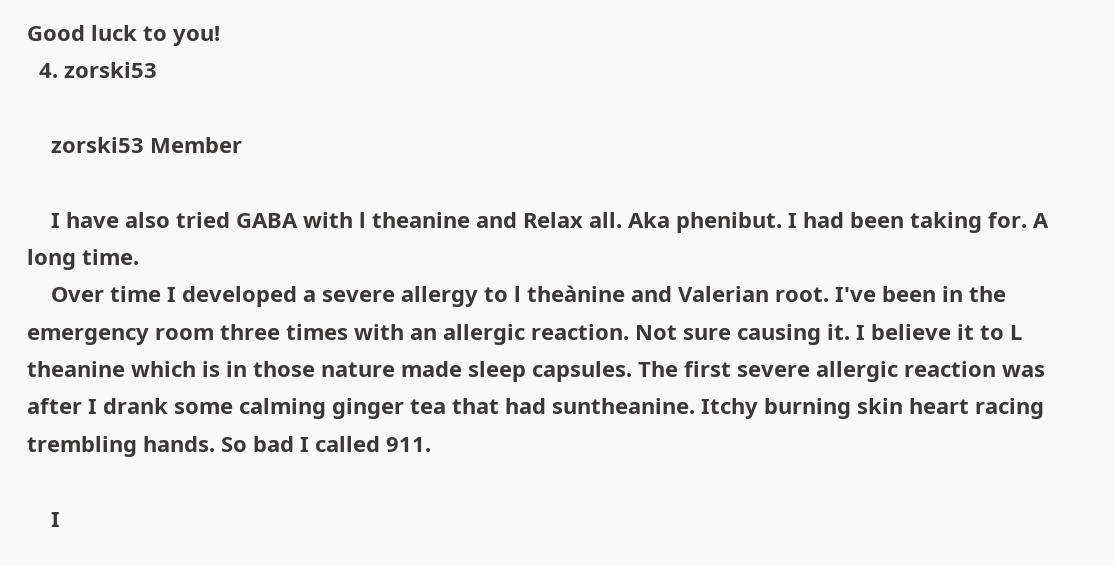Good luck to you!
  4. zorski53

    zorski53 Member

    I have also tried GABA with l theanine and Relax all. Aka phenibut. I had been taking for. A long time.
    Over time I developed a severe allergy to l theànine and Valerian root. I've been in the emergency room three times with an allergic reaction. Not sure causing it. I believe it to L theanine which is in those nature made sleep capsules. The first severe allergic reaction was after I drank some calming ginger tea that had suntheanine. Itchy burning skin heart racing trembling hands. So bad I called 911.

    I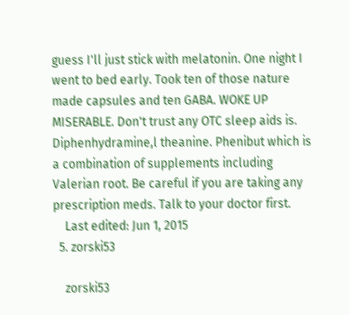guess I'll just stick with melatonin. One night I went to bed early. Took ten of those nature made capsules and ten GABA. WOKE UP MISERABLE. Don't trust any OTC sleep aids is. Diphenhydramine,l theanine. Phenibut which is a combination of supplements including Valerian root. Be careful if you are taking any prescription meds. Talk to your doctor first.
    Last edited: Jun 1, 2015
  5. zorski53

    zorski53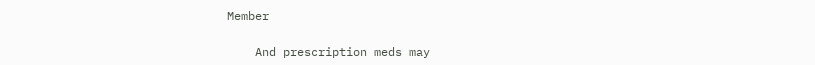Member

    And prescription meds may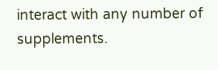interact with any number of supplements.